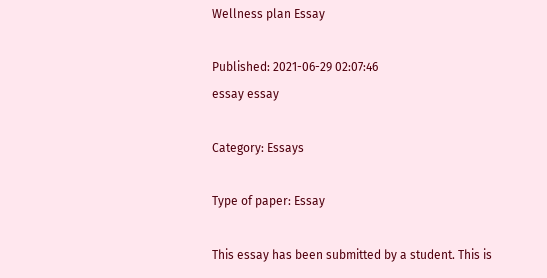Wellness plan Essay

Published: 2021-06-29 02:07:46
essay essay

Category: Essays

Type of paper: Essay

This essay has been submitted by a student. This is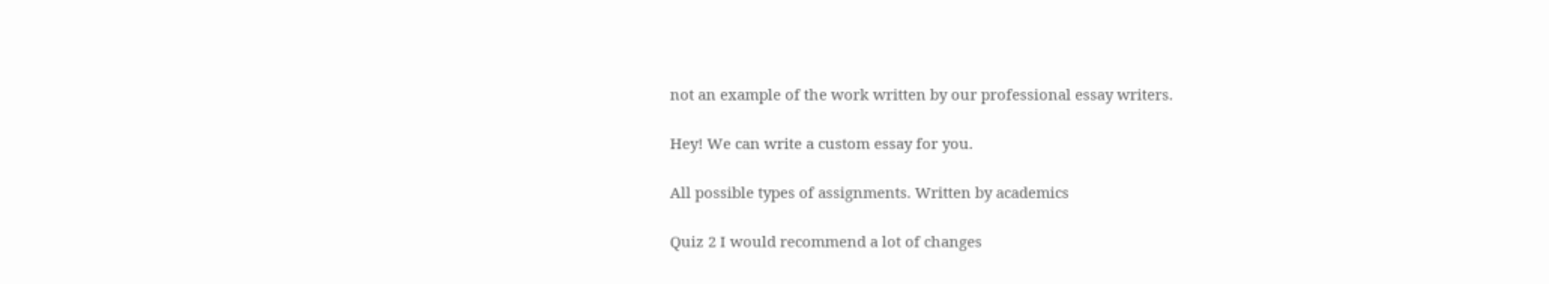not an example of the work written by our professional essay writers.

Hey! We can write a custom essay for you.

All possible types of assignments. Written by academics

Quiz 2 I would recommend a lot of changes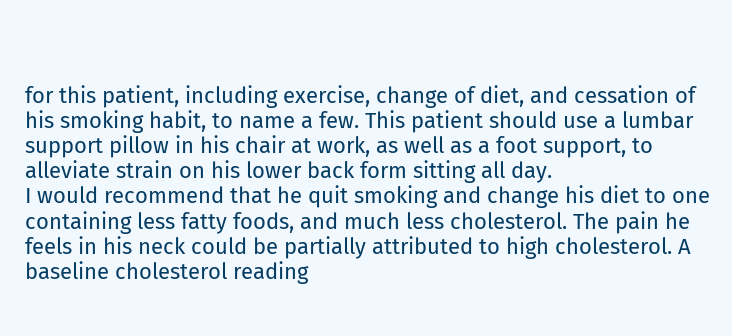for this patient, including exercise, change of diet, and cessation of his smoking habit, to name a few. This patient should use a lumbar support pillow in his chair at work, as well as a foot support, to alleviate strain on his lower back form sitting all day.
I would recommend that he quit smoking and change his diet to one containing less fatty foods, and much less cholesterol. The pain he feels in his neck could be partially attributed to high cholesterol. A baseline cholesterol reading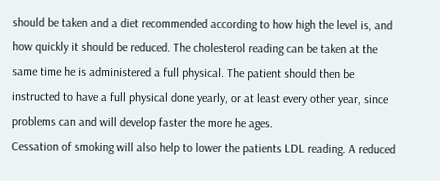should be taken and a diet recommended according to how high the level is, and how quickly it should be reduced. The cholesterol reading can be taken at the same time he is administered a full physical. The patient should then be instructed to have a full physical done yearly, or at least every other year, since problems can and will develop faster the more he ages.
Cessation of smoking will also help to lower the patients LDL reading. A reduced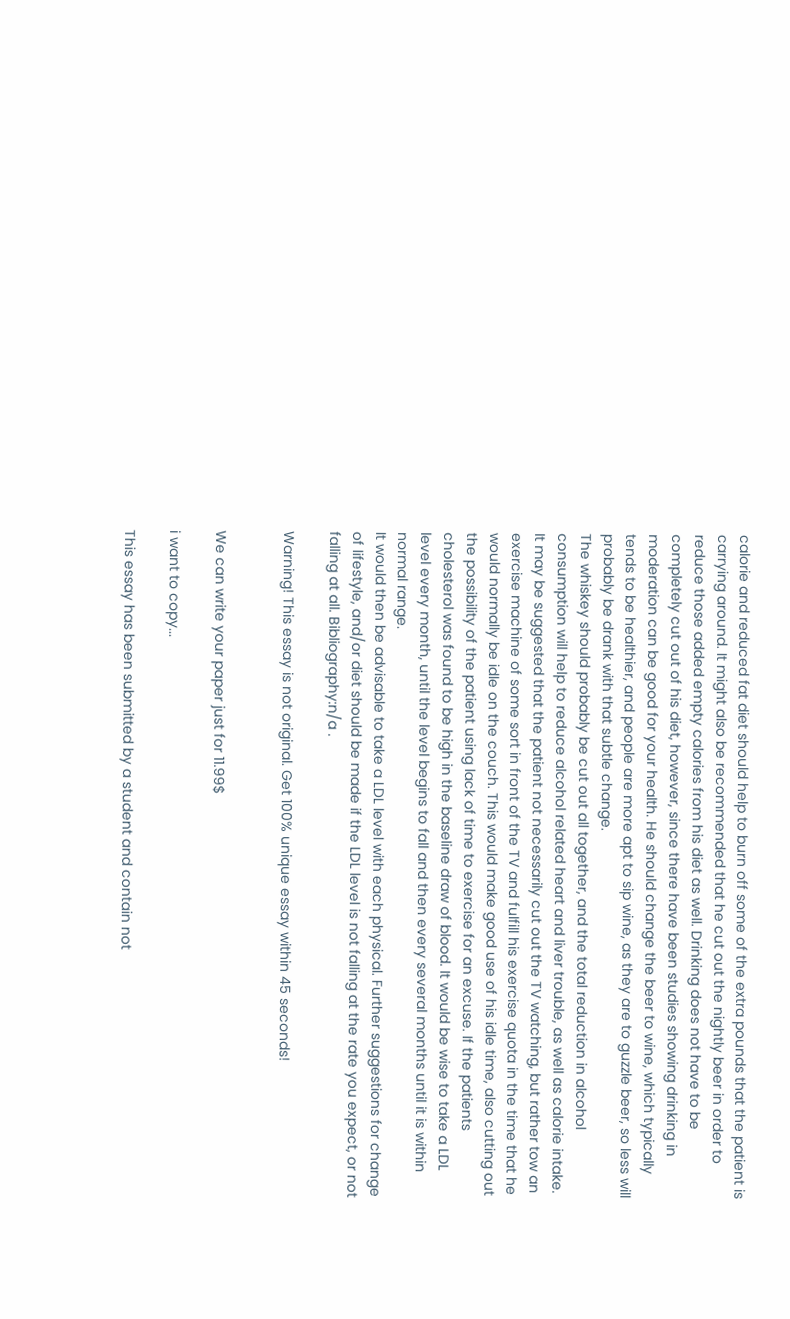calorie and reduced fat diet should help to burn off some of the extra pounds that the patient is carrying around. It might also be recommended that he cut out the nightly beer in order to reduce those added empty calories from his diet as well. Drinking does not have to be completely cut out of his diet, however, since there have been studies showing drinking in moderation can be good for your health. He should change the beer to wine, which typically tends to be healthier, and people are more apt to sip wine, as they are to guzzle beer, so less will probably be drank with that subtle change.
The whiskey should probably be cut out all together, and the total reduction in alcohol consumption will help to reduce alcohol related heart and liver trouble, as well as calorie intake. It may be suggested that the patient not necessarily cut out the TV watching, but rather tow an exercise machine of some sort in front of the TV and fulfill his exercise quota in the time that he would normally be idle on the couch. This would make good use of his idle time, also cutting out the possibility of the patient using lack of time to exercise for an excuse. If the patients cholesterol was found to be high in the baseline draw of blood. It would be wise to take a LDL level every month, until the level begins to fall and then every several months until it is within normal range.
It would then be advisable to take a LDL level with each physical. Further suggestions for change of lifestyle, and/or diet should be made if the LDL level is not falling at the rate you expect, or not falling at all. Bibliography:n/a .

Warning! This essay is not original. Get 100% unique essay within 45 seconds!


We can write your paper just for 11.99$

i want to copy...

This essay has been submitted by a student and contain not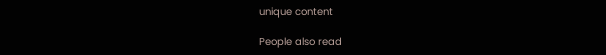unique content

People also read